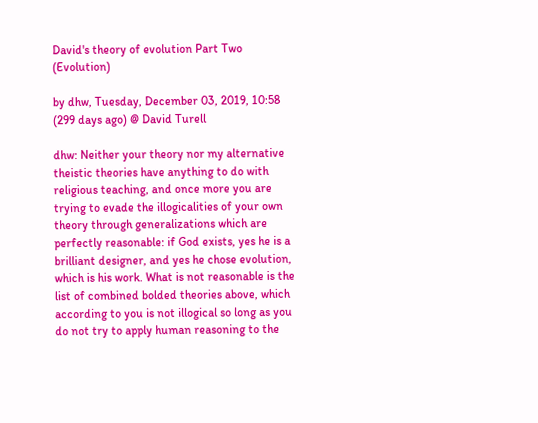David's theory of evolution Part Two (Evolution)

by dhw, Tuesday, December 03, 2019, 10:58 (299 days ago) @ David Turell

dhw: Neither your theory nor my alternative theistic theories have anything to do with religious teaching, and once more you are trying to evade the illogicalities of your own theory through generalizations which are perfectly reasonable: if God exists, yes he is a brilliant designer, and yes he chose evolution, which is his work. What is not reasonable is the list of combined bolded theories above, which according to you is not illogical so long as you do not try to apply human reasoning to the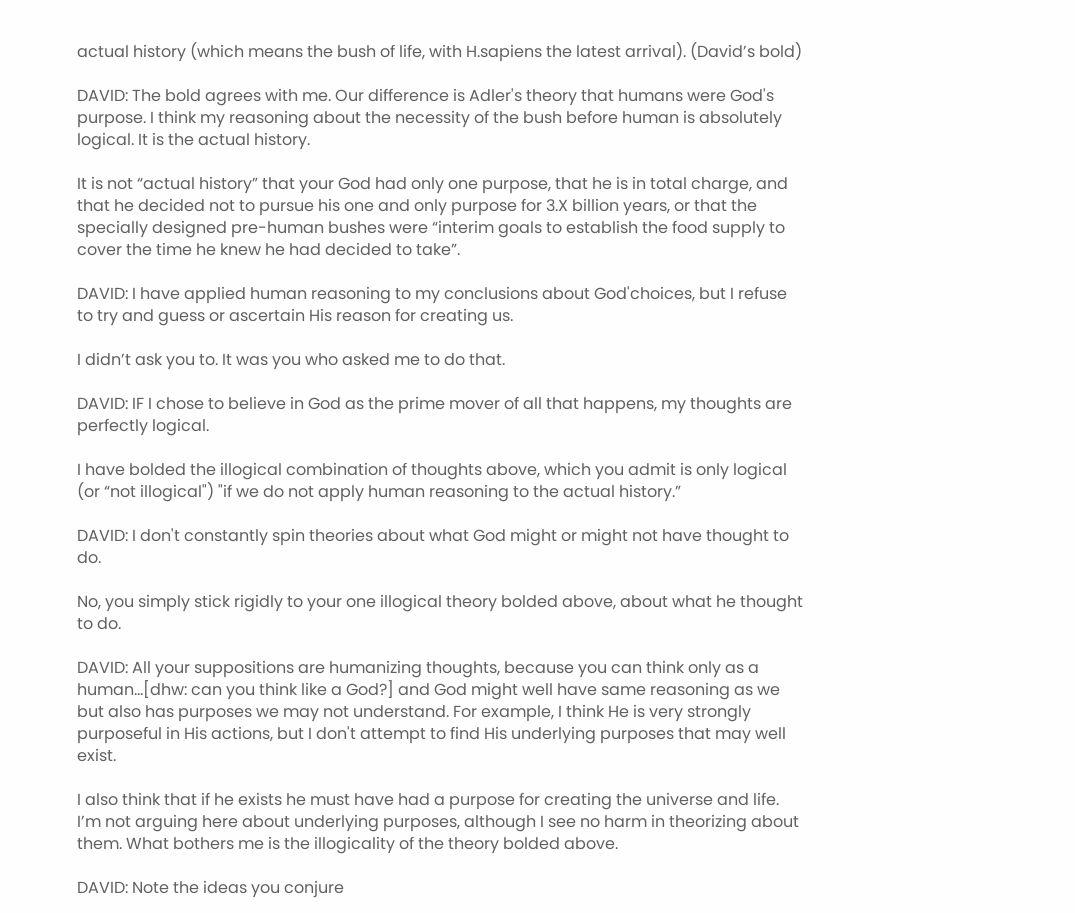actual history (which means the bush of life, with H.sapiens the latest arrival). (David’s bold)

DAVID: The bold agrees with me. Our difference is Adler's theory that humans were God's purpose. I think my reasoning about the necessity of the bush before human is absolutely logical. It is the actual history.

It is not “actual history” that your God had only one purpose, that he is in total charge, and that he decided not to pursue his one and only purpose for 3.X billion years, or that the specially designed pre-human bushes were “interim goals to establish the food supply to cover the time he knew he had decided to take”.

DAVID: I have applied human reasoning to my conclusions about God'choices, but I refuse to try and guess or ascertain His reason for creating us.

I didn’t ask you to. It was you who asked me to do that.

DAVID: IF I chose to believe in God as the prime mover of all that happens, my thoughts are perfectly logical.

I have bolded the illogical combination of thoughts above, which you admit is only logical (or “not illogical") "if we do not apply human reasoning to the actual history.”

DAVID: I don't constantly spin theories about what God might or might not have thought to do.

No, you simply stick rigidly to your one illogical theory bolded above, about what he thought to do.

DAVID: All your suppositions are humanizing thoughts, because you can think only as a human…[dhw: can you think like a God?] and God might well have same reasoning as we but also has purposes we may not understand. For example, I think He is very strongly purposeful in His actions, but I don't attempt to find His underlying purposes that may well exist.

I also think that if he exists he must have had a purpose for creating the universe and life. I’m not arguing here about underlying purposes, although I see no harm in theorizing about them. What bothers me is the illogicality of the theory bolded above.

DAVID: Note the ideas you conjure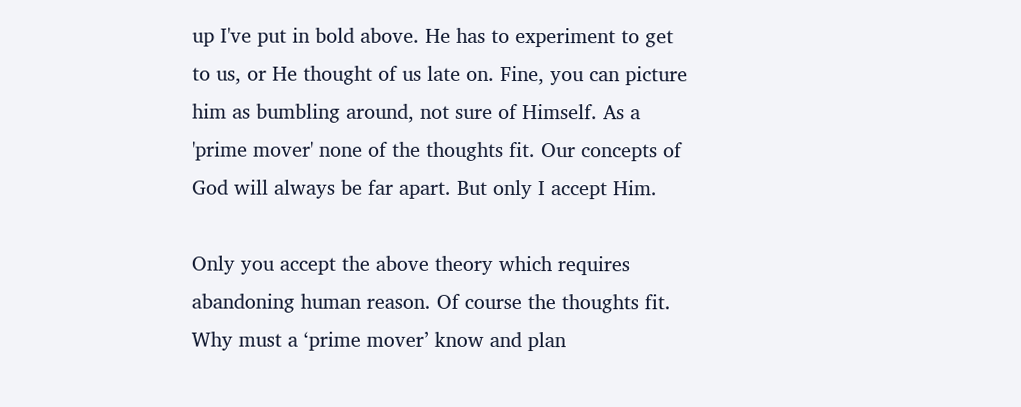up I've put in bold above. He has to experiment to get to us, or He thought of us late on. Fine, you can picture him as bumbling around, not sure of Himself. As a 'prime mover' none of the thoughts fit. Our concepts of God will always be far apart. But only I accept Him.

Only you accept the above theory which requires abandoning human reason. Of course the thoughts fit. Why must a ‘prime mover’ know and plan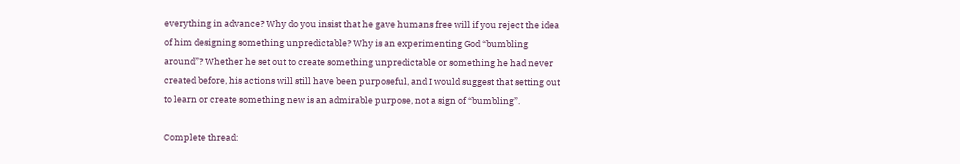everything in advance? Why do you insist that he gave humans free will if you reject the idea of him designing something unpredictable? Why is an experimenting God “bumbling around”? Whether he set out to create something unpredictable or something he had never created before, his actions will still have been purposeful, and I would suggest that setting out to learn or create something new is an admirable purpose, not a sign of “bumbling”.

Complete thread: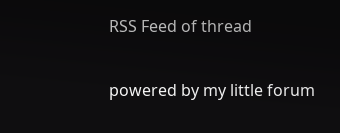RSS Feed of thread

powered by my little forum